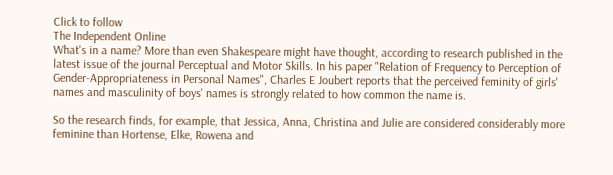Click to follow
The Independent Online
What's in a name? More than even Shakespeare might have thought, according to research published in the latest issue of the journal Perceptual and Motor Skills. In his paper "Relation of Frequency to Perception of Gender-Appropriateness in Personal Names", Charles E Joubert reports that the perceived feminity of girls' names and masculinity of boys' names is strongly related to how common the name is.

So the research finds, for example, that Jessica, Anna, Christina and Julie are considered considerably more feminine than Hortense, Elke, Rowena and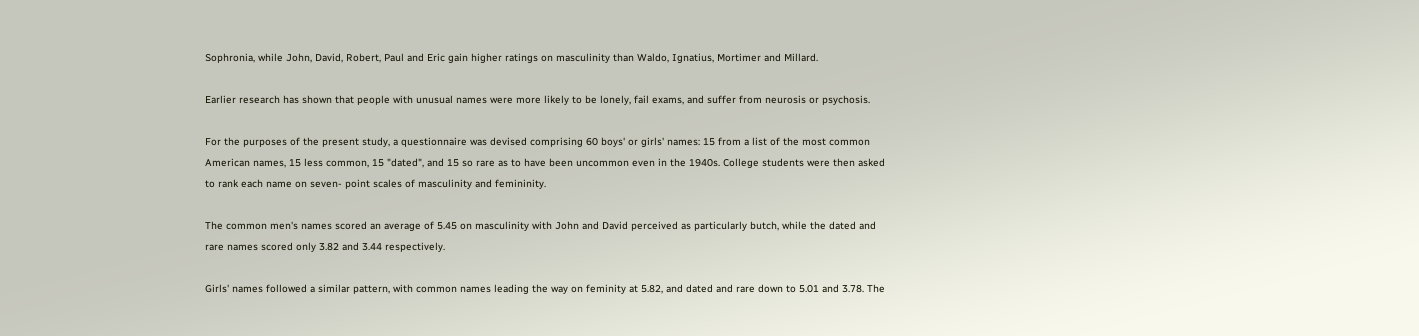Sophronia, while John, David, Robert, Paul and Eric gain higher ratings on masculinity than Waldo, Ignatius, Mortimer and Millard.

Earlier research has shown that people with unusual names were more likely to be lonely, fail exams, and suffer from neurosis or psychosis.

For the purposes of the present study, a questionnaire was devised comprising 60 boys' or girls' names: 15 from a list of the most common American names, 15 less common, 15 "dated", and 15 so rare as to have been uncommon even in the 1940s. College students were then asked to rank each name on seven- point scales of masculinity and femininity.

The common men's names scored an average of 5.45 on masculinity with John and David perceived as particularly butch, while the dated and rare names scored only 3.82 and 3.44 respectively.

Girls' names followed a similar pattern, with common names leading the way on feminity at 5.82, and dated and rare down to 5.01 and 3.78. The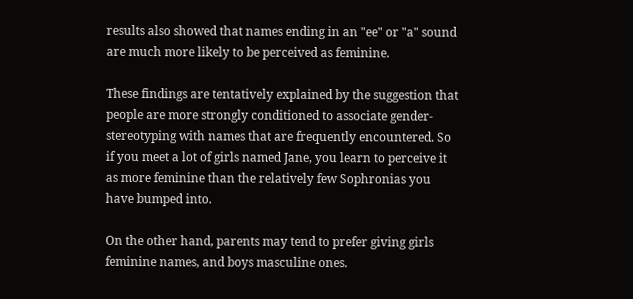results also showed that names ending in an "ee" or "a" sound are much more likely to be perceived as feminine.

These findings are tentatively explained by the suggestion that people are more strongly conditioned to associate gender-stereotyping with names that are frequently encountered. So if you meet a lot of girls named Jane, you learn to perceive it as more feminine than the relatively few Sophronias you have bumped into.

On the other hand, parents may tend to prefer giving girls feminine names, and boys masculine ones.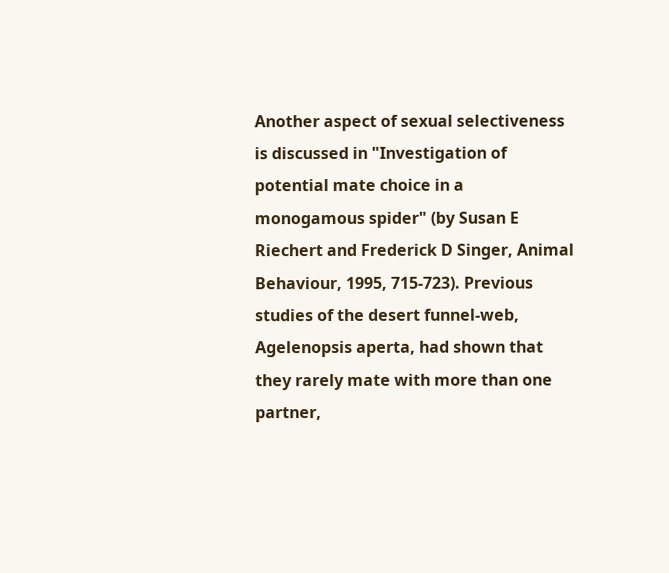Another aspect of sexual selectiveness is discussed in "Investigation of potential mate choice in a monogamous spider" (by Susan E Riechert and Frederick D Singer, Animal Behaviour, 1995, 715-723). Previous studies of the desert funnel-web, Agelenopsis aperta, had shown that they rarely mate with more than one partner,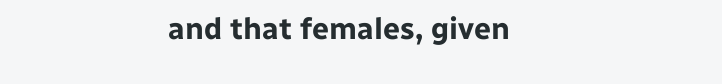and that females, given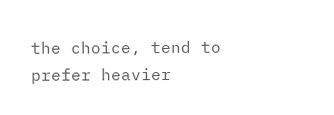the choice, tend to prefer heavier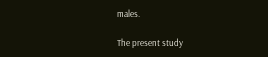males.

The present study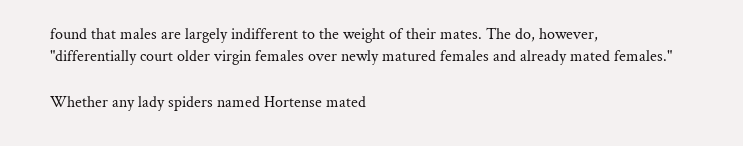found that males are largely indifferent to the weight of their mates. The do, however, "differentially court older virgin females over newly matured females and already mated females."

Whether any lady spiders named Hortense mated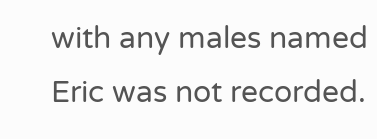with any males named Eric was not recorded.